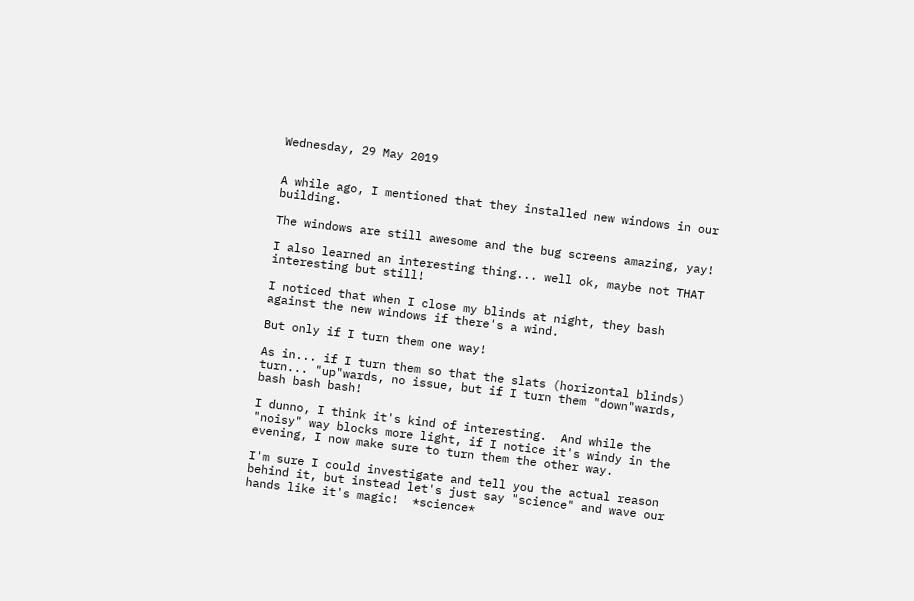Wednesday, 29 May 2019


A while ago, I mentioned that they installed new windows in our building.

The windows are still awesome and the bug screens amazing, yay!

I also learned an interesting thing... well ok, maybe not THAT interesting but still!

I noticed that when I close my blinds at night, they bash against the new windows if there's a wind.

But only if I turn them one way!

As in... if I turn them so that the slats (horizontal blinds) turn... "up"wards, no issue, but if I turn them "down"wards, bash bash bash!

I dunno, I think it's kind of interesting.  And while the "noisy" way blocks more light, if I notice it's windy in the evening, I now make sure to turn them the other way.

I'm sure I could investigate and tell you the actual reason behind it, but instead let's just say "science" and wave our hands like it's magic!  *science*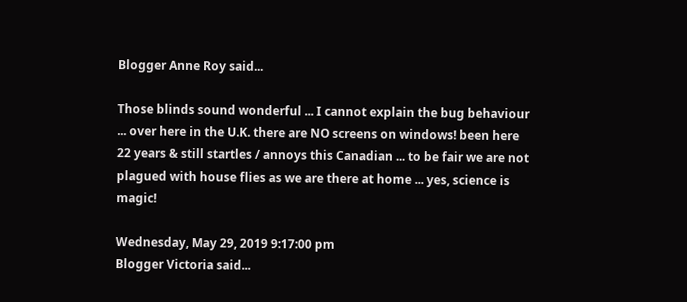Blogger Anne Roy said...

Those blinds sound wonderful ... I cannot explain the bug behaviour ... over here in the U.K. there are NO screens on windows! been here 22 years & still startles / annoys this Canadian ... to be fair we are not plagued with house flies as we are there at home ... yes, science is magic!

Wednesday, May 29, 2019 9:17:00 pm
Blogger Victoria said...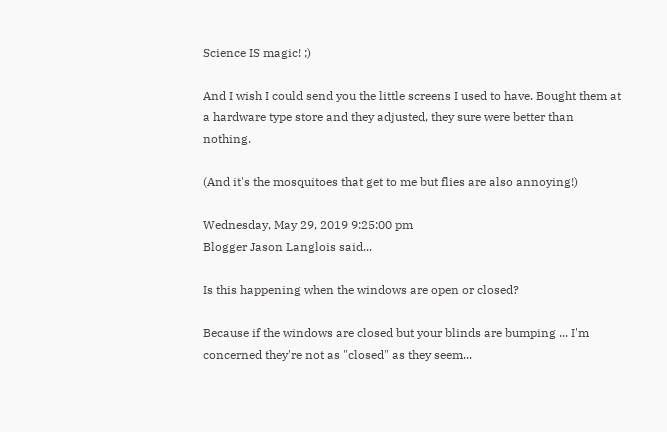Science IS magic! ;)

And I wish I could send you the little screens I used to have. Bought them at a hardware type store and they adjusted, they sure were better than nothing.

(And it's the mosquitoes that get to me but flies are also annoying!)

Wednesday, May 29, 2019 9:25:00 pm
Blogger Jason Langlois said...

Is this happening when the windows are open or closed?

Because if the windows are closed but your blinds are bumping ... I'm concerned they're not as "closed" as they seem...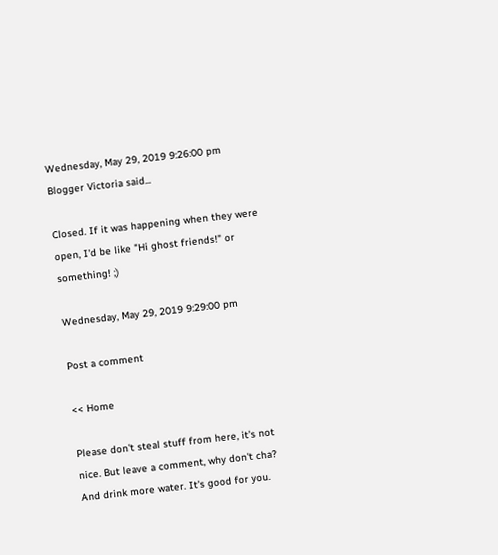Wednesday, May 29, 2019 9:26:00 pm
Blogger Victoria said...

Closed. If it was happening when they were open, I'd be like "Hi ghost friends!" or something! ;)

Wednesday, May 29, 2019 9:29:00 pm

Post a comment

<< Home

Please don't steal stuff from here, it's not nice. But leave a comment, why don't cha? And drink more water. It's good for you.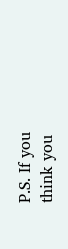P.S. If you think you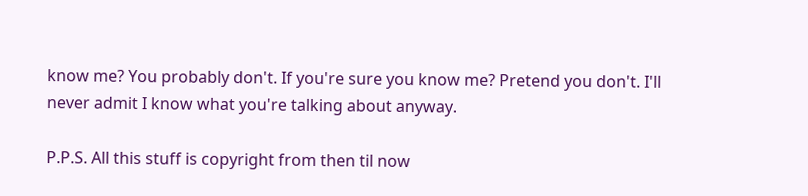know me? You probably don't. If you're sure you know me? Pretend you don't. I'll never admit I know what you're talking about anyway.

P.P.S. All this stuff is copyright from then til now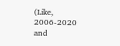(Like, 2006-2020 and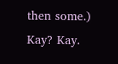then some.) Kay? Kay.